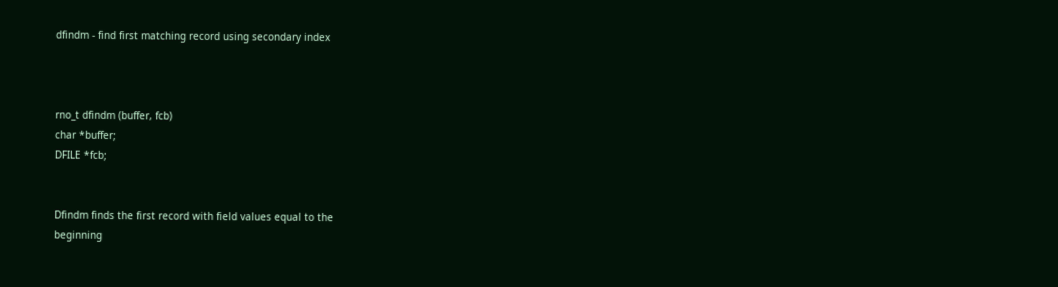dfindm - find first matching record using secondary index



rno_t dfindm (buffer, fcb)
char *buffer;
DFILE *fcb;


Dfindm finds the first record with field values equal to the
beginning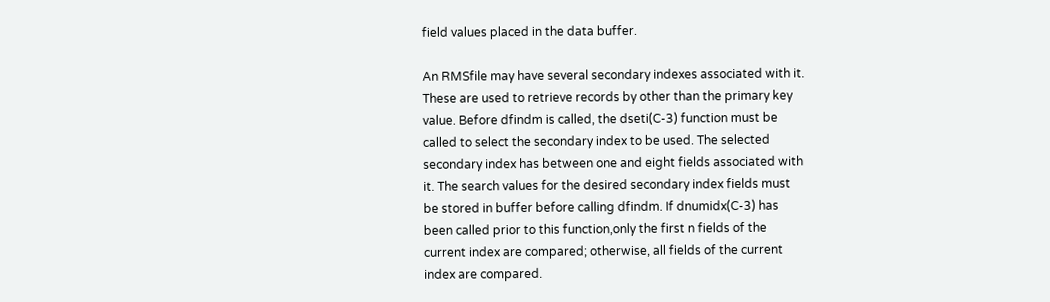field values placed in the data buffer.

An RMSfile may have several secondary indexes associated with it.
These are used to retrieve records by other than the primary key
value. Before dfindm is called, the dseti(C-3) function must be
called to select the secondary index to be used. The selected
secondary index has between one and eight fields associated with
it. The search values for the desired secondary index fields must
be stored in buffer before calling dfindm. If dnumidx(C-3) has
been called prior to this function,only the first n fields of the
current index are compared; otherwise, all fields of the current
index are compared.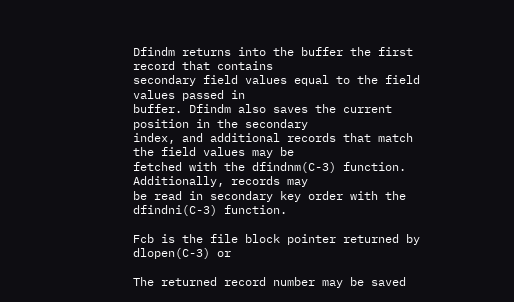Dfindm returns into the buffer the first record that contains
secondary field values equal to the field values passed in
buffer. Dfindm also saves the current position in the secondary
index, and additional records that match the field values may be
fetched with the dfindnm(C-3) function. Additionally, records may
be read in secondary key order with the dfindni(C-3) function.

Fcb is the file block pointer returned by dlopen(C-3) or

The returned record number may be saved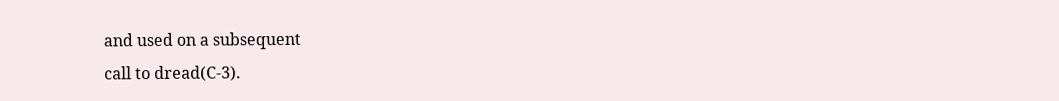and used on a subsequent
call to dread(C-3).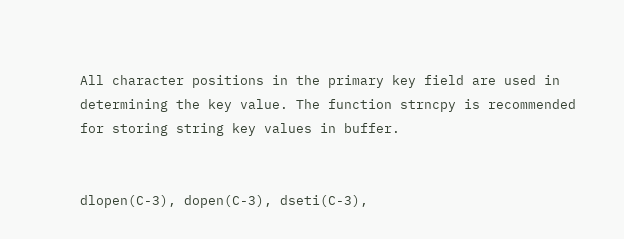All character positions in the primary key field are used in
determining the key value. The function strncpy is recommended
for storing string key values in buffer.


dlopen(C-3), dopen(C-3), dseti(C-3),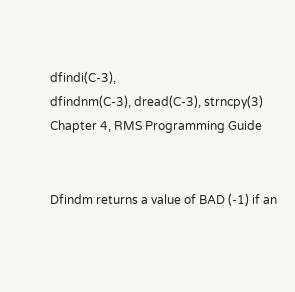dfindi(C-3),
dfindnm(C-3), dread(C-3), strncpy(3)
Chapter 4, RMS Programming Guide


Dfindm returns a value of BAD (-1) if an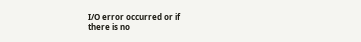I/O error occurred or if
there is no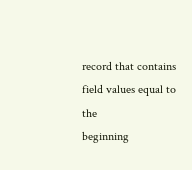record that contains field values equal to the
beginning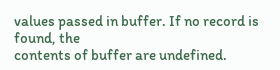values passed in buffer. If no record is found, the
contents of buffer are undefined.